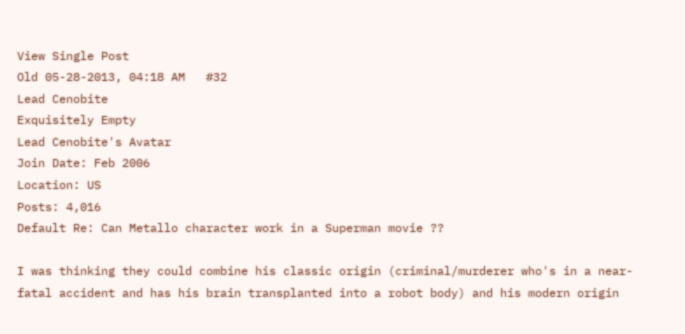View Single Post
Old 05-28-2013, 04:18 AM   #32
Lead Cenobite
Exquisitely Empty
Lead Cenobite's Avatar
Join Date: Feb 2006
Location: US
Posts: 4,016
Default Re: Can Metallo character work in a Superman movie ??

I was thinking they could combine his classic origin (criminal/murderer who's in a near-fatal accident and has his brain transplanted into a robot body) and his modern origin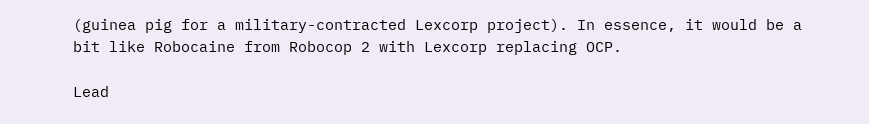(guinea pig for a military-contracted Lexcorp project). In essence, it would be a bit like Robocaine from Robocop 2 with Lexcorp replacing OCP.

Lead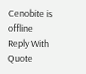Cenobite is offline   Reply With Quote